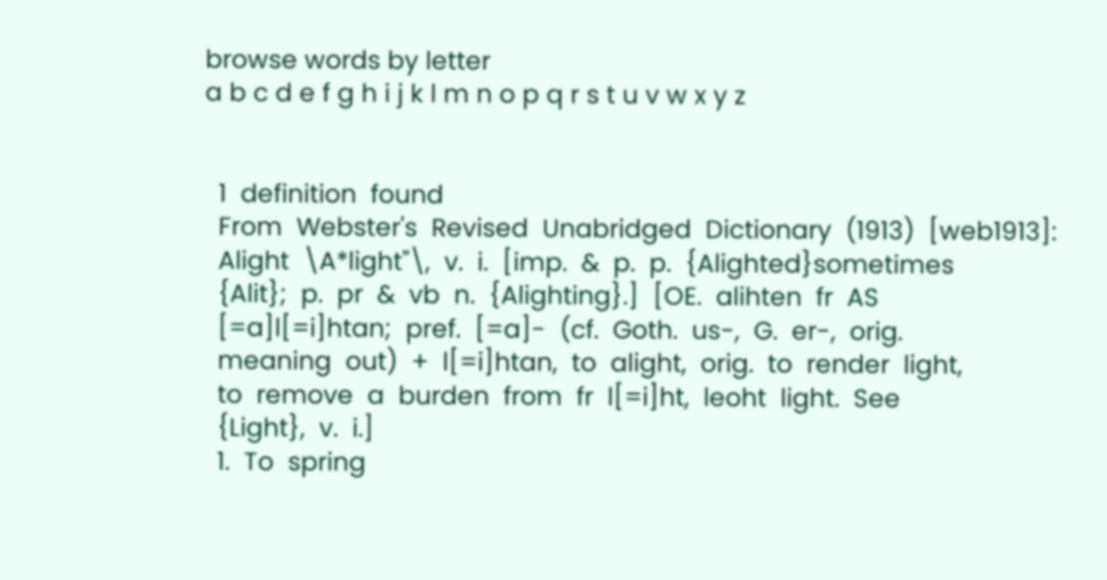browse words by letter
a b c d e f g h i j k l m n o p q r s t u v w x y z


  1  definition  found
  From  Webster's  Revised  Unabridged  Dictionary  (1913)  [web1913]:
  Alight  \A*light"\,  v.  i.  [imp.  &  p.  p.  {Alighted}sometimes
  {Alit};  p.  pr  &  vb  n.  {Alighting}.]  [OE.  alihten  fr  AS
  [=a]l[=i]htan;  pref.  [=a]-  (cf.  Goth.  us-,  G.  er-,  orig.
  meaning  out)  +  l[=i]htan,  to  alight,  orig.  to  render  light,
  to  remove  a  burden  from  fr  l[=i]ht,  leoht  light.  See
  {Light},  v.  i.]
  1.  To  spring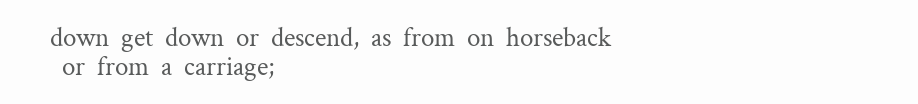down  get  down  or  descend,  as  from  on  horseback
  or  from  a  carriage;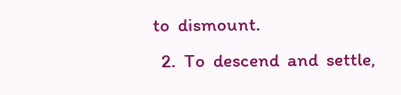to  dismount.
  2.  To  descend  and  settle,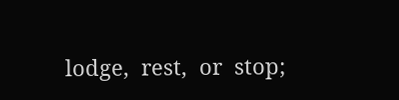lodge,  rest,  or  stop;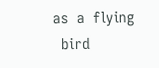as  a  flying
  bird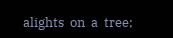alights  on  a  tree;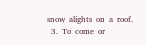snow  alights  on  a  roof.
  3.  To  come  or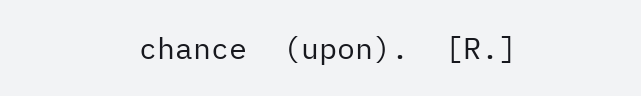chance  (upon).  [R.]